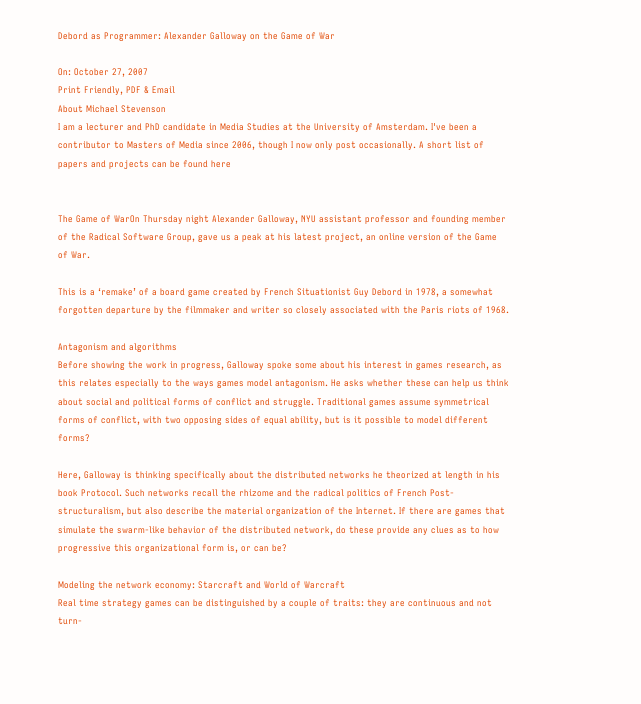Debord as Programmer: Alexander Galloway on the Game of War

On: October 27, 2007
Print Friendly, PDF & Email
About Michael Stevenson
I am a lecturer and PhD candidate in Media Studies at the University of Amsterdam. I've been a contributor to Masters of Media since 2006, though I now only post occasionally. A short list of papers and projects can be found here


The Game of WarOn Thursday night Alexander Galloway, NYU assistant professor and founding member of the Radical Software Group, gave us a peak at his latest project, an online version of the Game of War.

This is a ‘remake’ of a board game created by French Situationist Guy Debord in 1978, a somewhat forgotten departure by the filmmaker and writer so closely associated with the Paris riots of 1968.

Antagonism and algorithms
Before showing the work in progress, Galloway spoke some about his interest in games research, as this relates especially to the ways games model antagonism. He asks whether these can help us think about social and political forms of conflict and struggle. Traditional games assume symmetrical forms of conflict, with two opposing sides of equal ability, but is it possible to model different forms?

Here, Galloway is thinking specifically about the distributed networks he theorized at length in his book Protocol. Such networks recall the rhizome and the radical politics of French Post-structuralism, but also describe the material organization of the Internet. If there are games that simulate the swarm-like behavior of the distributed network, do these provide any clues as to how progressive this organizational form is, or can be?

Modeling the network economy: Starcraft and World of Warcraft
Real time strategy games can be distinguished by a couple of traits: they are continuous and not turn-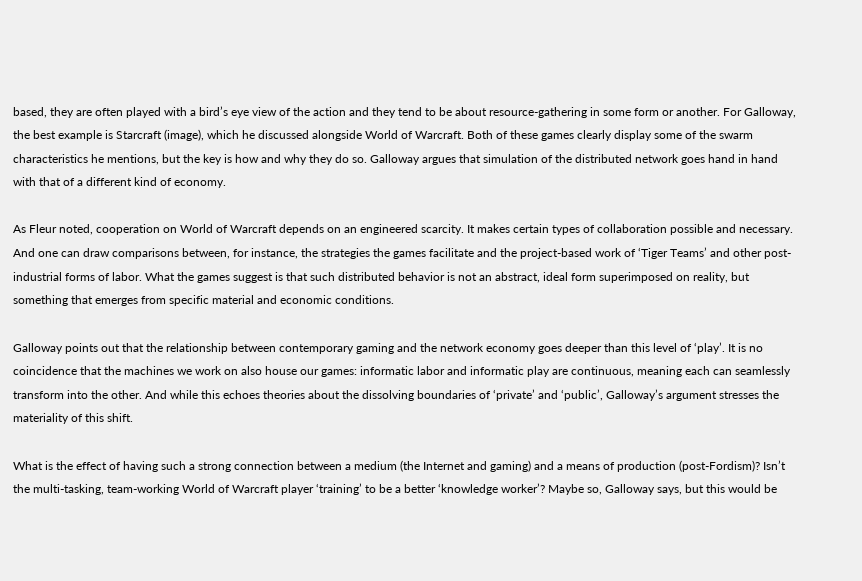based, they are often played with a bird’s eye view of the action and they tend to be about resource-gathering in some form or another. For Galloway, the best example is Starcraft (image), which he discussed alongside World of Warcraft. Both of these games clearly display some of the swarm characteristics he mentions, but the key is how and why they do so. Galloway argues that simulation of the distributed network goes hand in hand with that of a different kind of economy.

As Fleur noted, cooperation on World of Warcraft depends on an engineered scarcity. It makes certain types of collaboration possible and necessary. And one can draw comparisons between, for instance, the strategies the games facilitate and the project-based work of ‘Tiger Teams’ and other post-industrial forms of labor. What the games suggest is that such distributed behavior is not an abstract, ideal form superimposed on reality, but something that emerges from specific material and economic conditions.

Galloway points out that the relationship between contemporary gaming and the network economy goes deeper than this level of ‘play’. It is no coincidence that the machines we work on also house our games: informatic labor and informatic play are continuous, meaning each can seamlessly transform into the other. And while this echoes theories about the dissolving boundaries of ‘private’ and ‘public’, Galloway’s argument stresses the materiality of this shift.

What is the effect of having such a strong connection between a medium (the Internet and gaming) and a means of production (post-Fordism)? Isn’t the multi-tasking, team-working World of Warcraft player ‘training’ to be a better ‘knowledge worker’? Maybe so, Galloway says, but this would be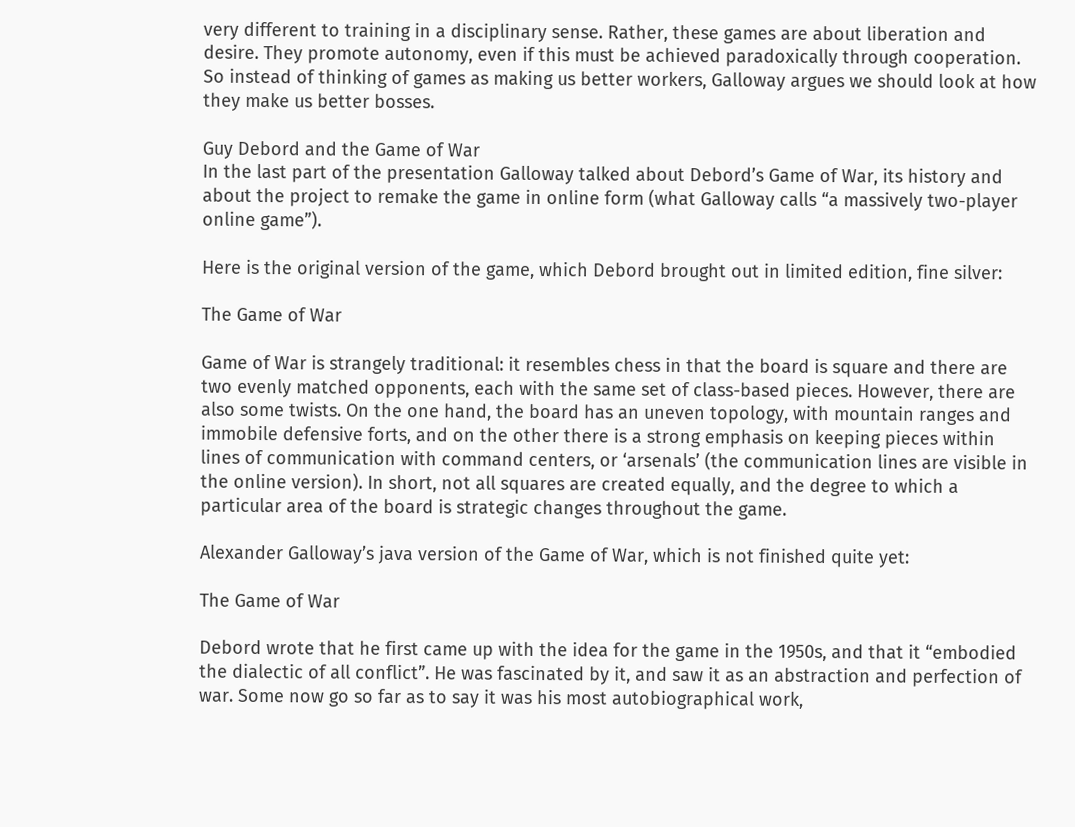very different to training in a disciplinary sense. Rather, these games are about liberation and desire. They promote autonomy, even if this must be achieved paradoxically through cooperation. So instead of thinking of games as making us better workers, Galloway argues we should look at how they make us better bosses.

Guy Debord and the Game of War
In the last part of the presentation Galloway talked about Debord’s Game of War, its history and about the project to remake the game in online form (what Galloway calls “a massively two-player online game”).

Here is the original version of the game, which Debord brought out in limited edition, fine silver:

The Game of War

Game of War is strangely traditional: it resembles chess in that the board is square and there are two evenly matched opponents, each with the same set of class-based pieces. However, there are also some twists. On the one hand, the board has an uneven topology, with mountain ranges and immobile defensive forts, and on the other there is a strong emphasis on keeping pieces within lines of communication with command centers, or ‘arsenals’ (the communication lines are visible in the online version). In short, not all squares are created equally, and the degree to which a particular area of the board is strategic changes throughout the game.

Alexander Galloway’s java version of the Game of War, which is not finished quite yet:

The Game of War

Debord wrote that he first came up with the idea for the game in the 1950s, and that it “embodied the dialectic of all conflict”. He was fascinated by it, and saw it as an abstraction and perfection of war. Some now go so far as to say it was his most autobiographical work,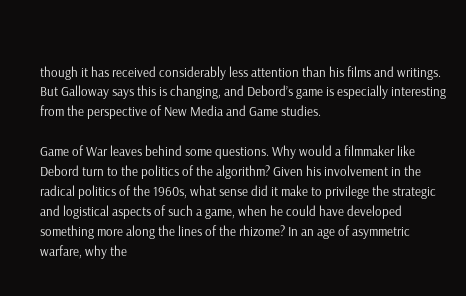though it has received considerably less attention than his films and writings. But Galloway says this is changing, and Debord’s game is especially interesting from the perspective of New Media and Game studies.

Game of War leaves behind some questions. Why would a filmmaker like Debord turn to the politics of the algorithm? Given his involvement in the radical politics of the 1960s, what sense did it make to privilege the strategic and logistical aspects of such a game, when he could have developed something more along the lines of the rhizome? In an age of asymmetric warfare, why the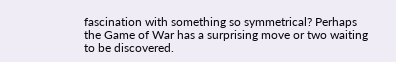fascination with something so symmetrical? Perhaps the Game of War has a surprising move or two waiting to be discovered.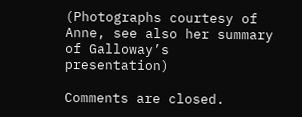(Photographs courtesy of Anne, see also her summary of Galloway’s presentation)

Comments are closed.